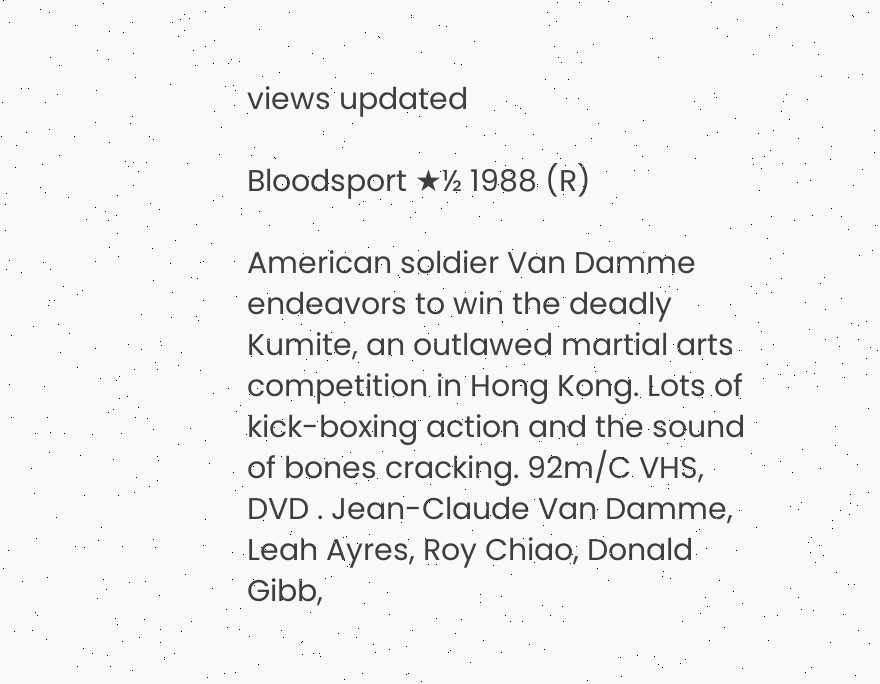views updated

Bloodsport ★½ 1988 (R)

American soldier Van Damme endeavors to win the deadly Kumite, an outlawed martial arts competition in Hong Kong. Lots of kick-boxing action and the sound of bones cracking. 92m/C VHS, DVD . Jean-Claude Van Damme, Leah Ayres, Roy Chiao, Donald Gibb,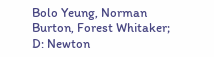Bolo Yeung, Norman Burton, Forest Whitaker; D: Newton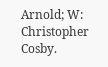Arnold; W: Christopher Cosby.